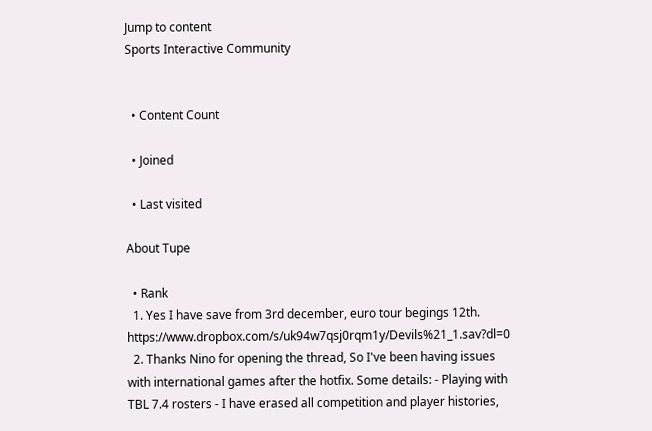Jump to content
Sports Interactive Community


  • Content Count

  • Joined

  • Last visited

About Tupe

  • Rank
  1. Yes I have save from 3rd december, euro tour begings 12th. https://www.dropbox.com/s/uk94w7qsj0rqm1y/Devils%21_1.sav?dl=0
  2. Thanks Nino for opening the thread, So I've been having issues with international games after the hotfix. Some details: - Playing with TBL 7.4 rosters - I have erased all competition and player histories,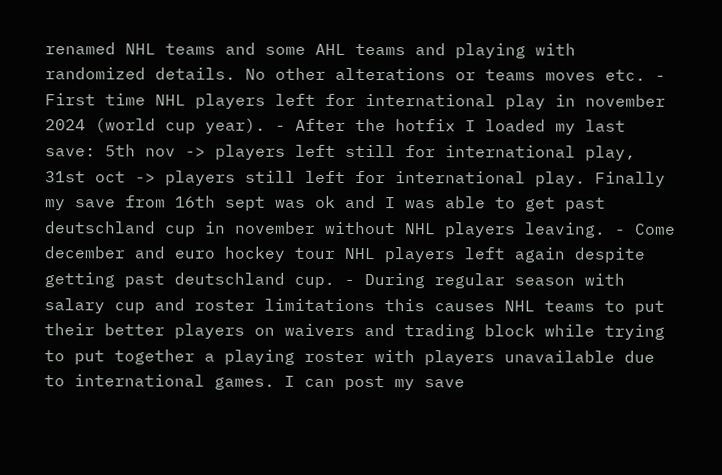renamed NHL teams and some AHL teams and playing with randomized details. No other alterations or teams moves etc. - First time NHL players left for international play in november 2024 (world cup year). - After the hotfix I loaded my last save: 5th nov -> players left still for international play, 31st oct -> players still left for international play. Finally my save from 16th sept was ok and I was able to get past deutschland cup in november without NHL players leaving. - Come december and euro hockey tour NHL players left again despite getting past deutschland cup. - During regular season with salary cup and roster limitations this causes NHL teams to put their better players on waivers and trading block while trying to put together a playing roster with players unavailable due to international games. I can post my save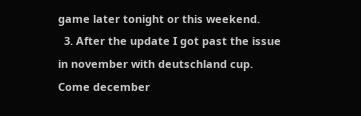game later tonight or this weekend.
  3. After the update I got past the issue in november with deutschland cup. Come december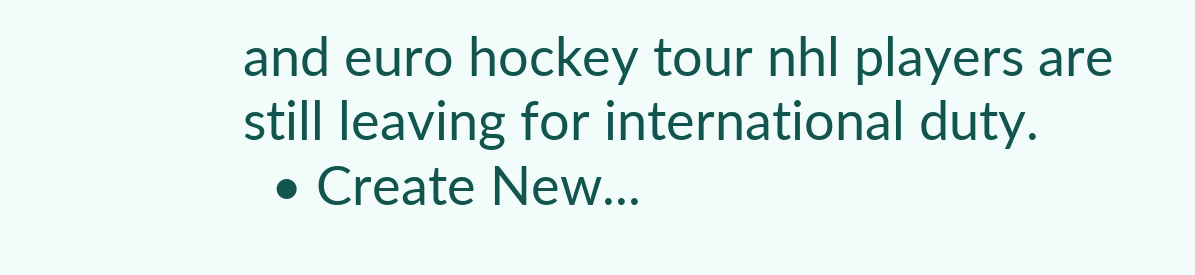and euro hockey tour nhl players are still leaving for international duty.
  • Create New...